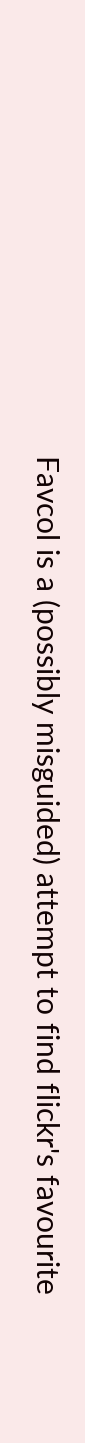Favcol is a (possibly misguided) attempt to find flickr's favourite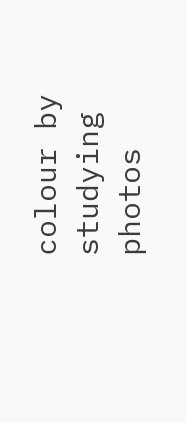colour by studying photos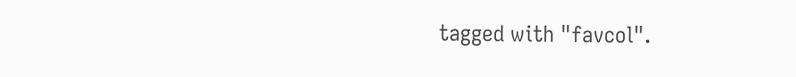tagged with "favcol".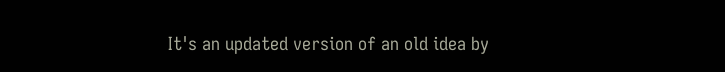It's an updated version of an old idea by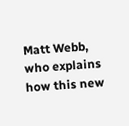Matt Webb, who explains how this new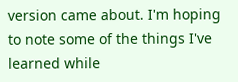version came about. I'm hoping to note some of the things I've learned while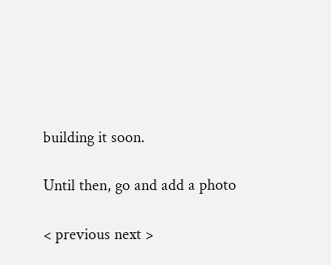building it soon.

Until then, go and add a photo

< previous next >